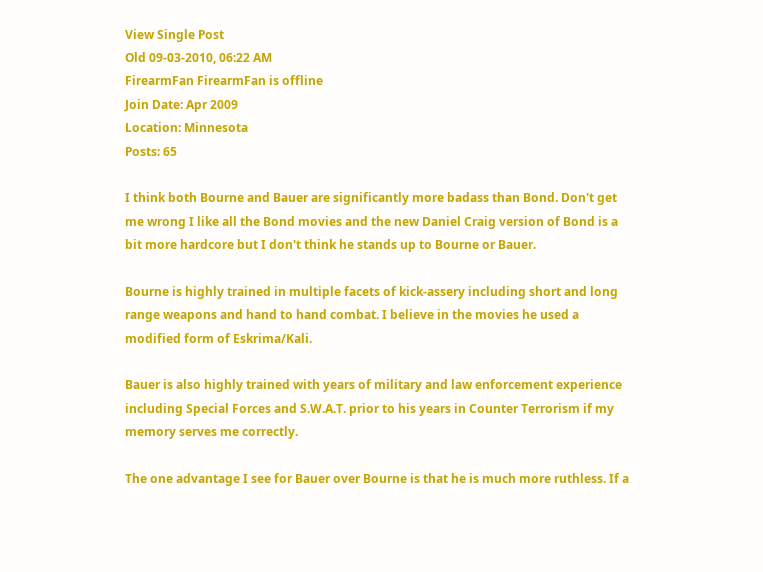View Single Post
Old 09-03-2010, 06:22 AM
FirearmFan FirearmFan is offline
Join Date: Apr 2009
Location: Minnesota
Posts: 65

I think both Bourne and Bauer are significantly more badass than Bond. Don't get me wrong I like all the Bond movies and the new Daniel Craig version of Bond is a bit more hardcore but I don't think he stands up to Bourne or Bauer.

Bourne is highly trained in multiple facets of kick-assery including short and long range weapons and hand to hand combat. I believe in the movies he used a modified form of Eskrima/Kali.

Bauer is also highly trained with years of military and law enforcement experience including Special Forces and S.W.A.T. prior to his years in Counter Terrorism if my memory serves me correctly.

The one advantage I see for Bauer over Bourne is that he is much more ruthless. If a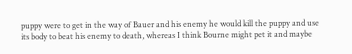puppy were to get in the way of Bauer and his enemy he would kill the puppy and use its body to beat his enemy to death, whereas I think Bourne might pet it and maybe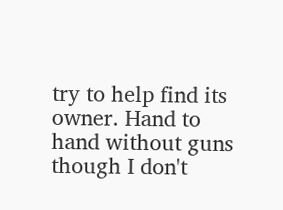try to help find its owner. Hand to hand without guns though I don't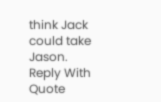think Jack could take Jason.
Reply With Quote